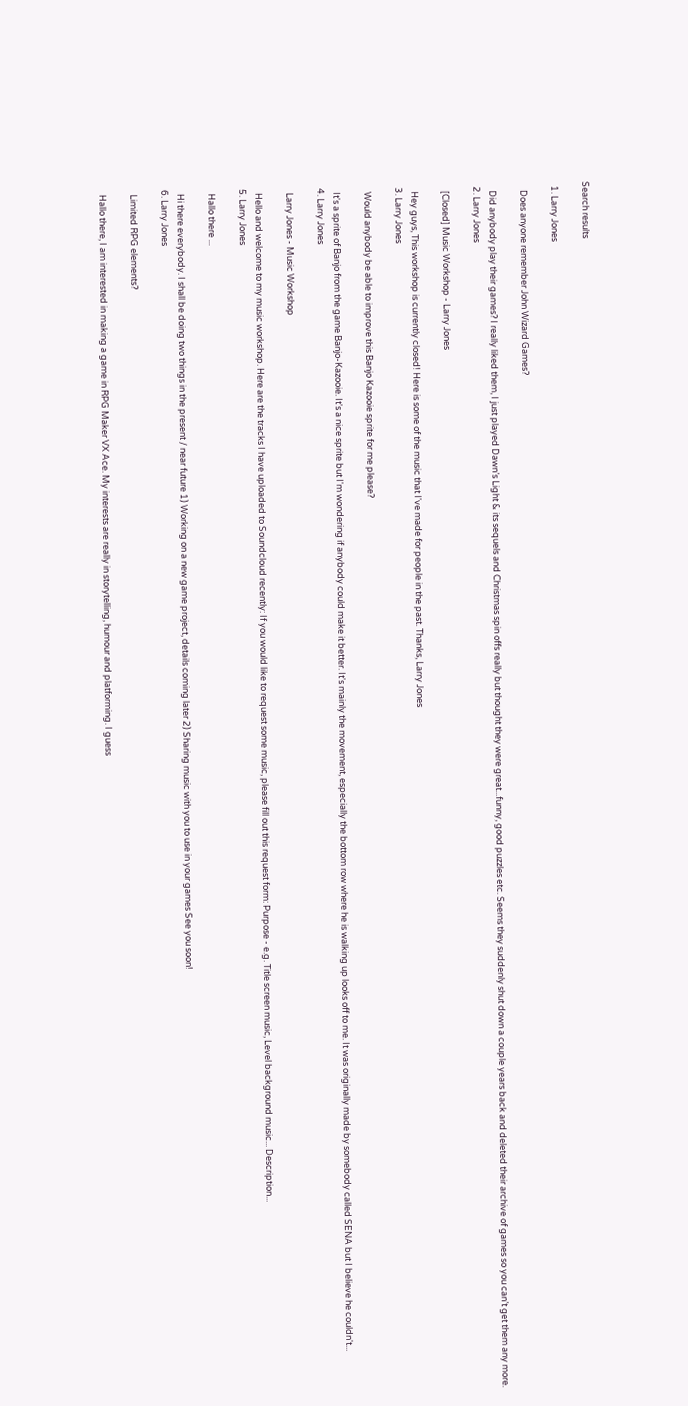Search results

  1. Larry Jones

    Does anyone remember John Wizard Games?

    Did anybody play their games? I really liked them, I just played Dawn’s Light & its sequels and Christmas spin offs really but thought they were great...funny, good puzzles etc. Seems they suddenly shut down a couple years back and deleted their archive of games so you can’t get them any more.
  2. Larry Jones

    [Closed] Music Workshop - Larry Jones

    Hey guys, This workshop is currently closed! Here is some of the music that I've made for people in the past. Thanks, Larry Jones
  3. Larry Jones

    Would anybody be able to improve this Banjo Kazooie sprite for me please?

    It's a sprite of Banjo from the game Banjo-Kazooie. It's a nice sprite but I'm wondering if anybody could make it better. It's mainly the movement, especially the bottom row where he is walking up looks off to me. It was originally made by somebody called SENA but I believe he couldn't...
  4. Larry Jones

    Larry Jones - Music Workshop

    Hello and welcome to my music workshop. Here are the tracks I have uploaded to Soundcloud recently: If you would like to request some music, please fill out this request form: Purpose - e.g. Title screen music, Level background music... Description...
  5. Larry Jones

    Hallo there ...

    Hi there everybody. I shall be doing two things in the present / near future 1) Working on a new game project, details coming later 2) Sharing music with you to use in your games See you soon!
  6. Larry Jones

    Limited RPG elements?

    Hallo there, I am interested in making a game in RPG Maker VX Ace. My interests are really in storytelling, humour and platforming. I guess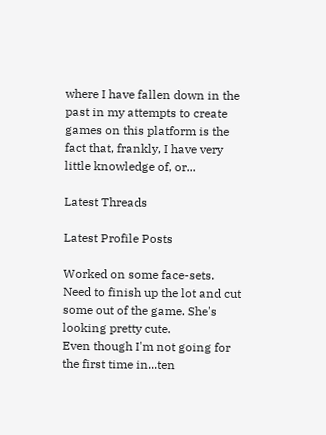where I have fallen down in the past in my attempts to create games on this platform is the fact that, frankly, I have very little knowledge of, or...

Latest Threads

Latest Profile Posts

Worked on some face-sets. Need to finish up the lot and cut some out of the game. She's looking pretty cute.
Even though I'm not going for the first time in...ten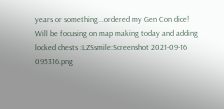years or something...ordered my Gen Con dice!
Will be focusing on map making today and adding locked chests :LZSsmile:Screenshot 2021-09-16 095316.png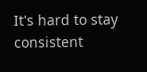It's hard to stay consistent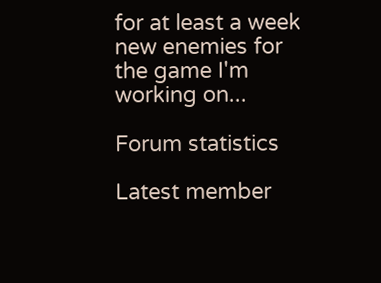for at least a week
new enemies for the game I'm working on...

Forum statistics

Latest member